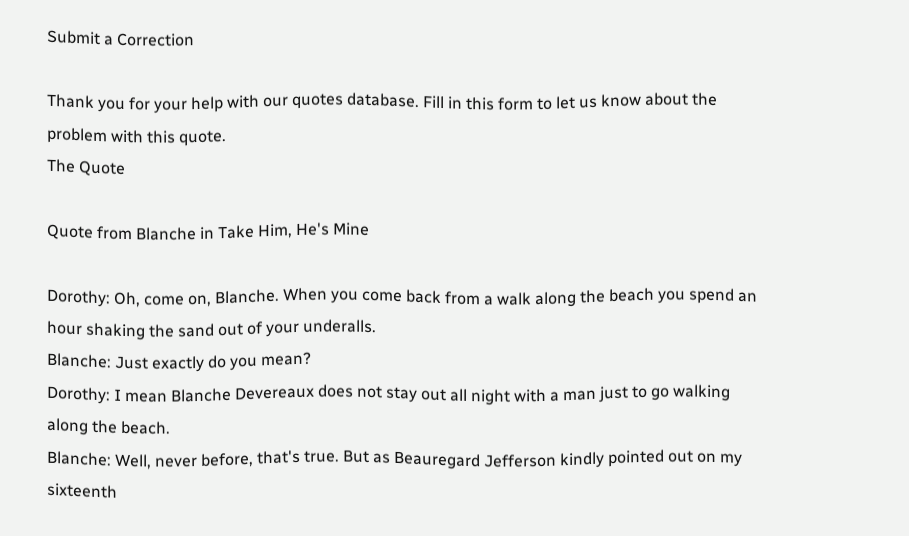Submit a Correction

Thank you for your help with our quotes database. Fill in this form to let us know about the problem with this quote.
The Quote

Quote from Blanche in Take Him, He's Mine

Dorothy: Oh, come on, Blanche. When you come back from a walk along the beach you spend an hour shaking the sand out of your underalls.
Blanche: Just exactly do you mean?
Dorothy: I mean Blanche Devereaux does not stay out all night with a man just to go walking along the beach.
Blanche: Well, never before, that's true. But as Beauregard Jefferson kindly pointed out on my sixteenth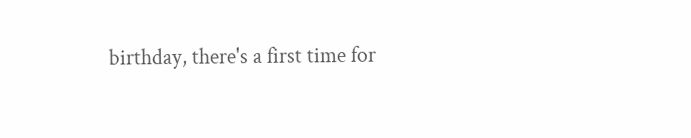birthday, there's a first time for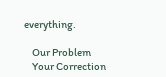everything.

    Our Problem
    Your Correction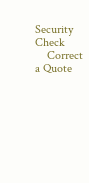Security Check
    Correct a Quote